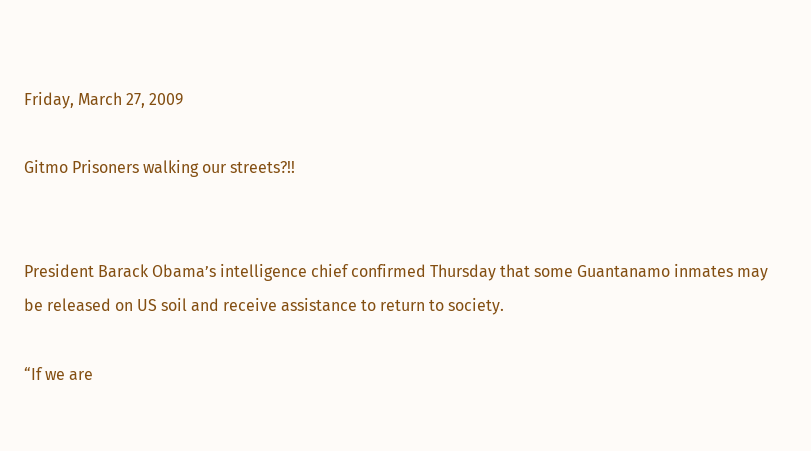Friday, March 27, 2009

Gitmo Prisoners walking our streets?!!


President Barack Obama’s intelligence chief confirmed Thursday that some Guantanamo inmates may be released on US soil and receive assistance to return to society.

“If we are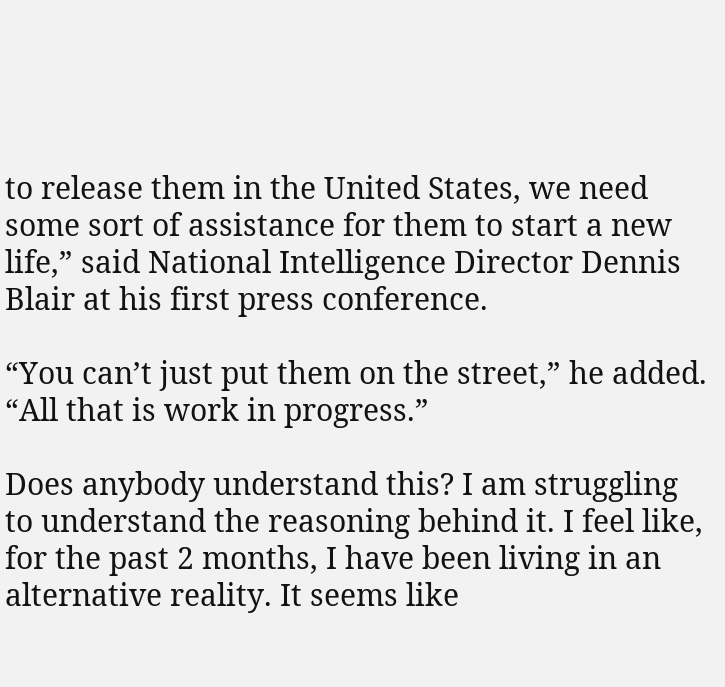to release them in the United States, we need some sort of assistance for them to start a new life,” said National Intelligence Director Dennis Blair at his first press conference.

“You can’t just put them on the street,” he added. “All that is work in progress.”

Does anybody understand this? I am struggling to understand the reasoning behind it. I feel like, for the past 2 months, I have been living in an alternative reality. It seems like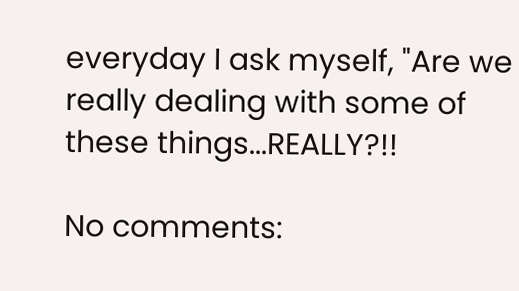everyday I ask myself, "Are we really dealing with some of these things...REALLY?!!

No comments: